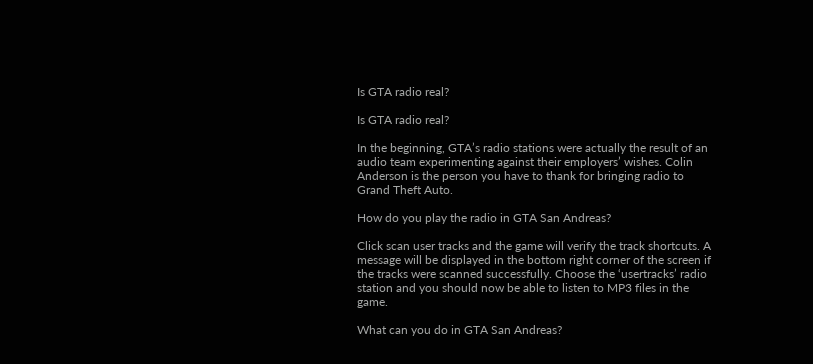Is GTA radio real?

Is GTA radio real?

In the beginning, GTA’s radio stations were actually the result of an audio team experimenting against their employers’ wishes. Colin Anderson is the person you have to thank for bringing radio to Grand Theft Auto.

How do you play the radio in GTA San Andreas?

Click scan user tracks and the game will verify the track shortcuts. A message will be displayed in the bottom right corner of the screen if the tracks were scanned successfully. Choose the ‘usertracks’ radio station and you should now be able to listen to MP3 files in the game.

What can you do in GTA San Andreas?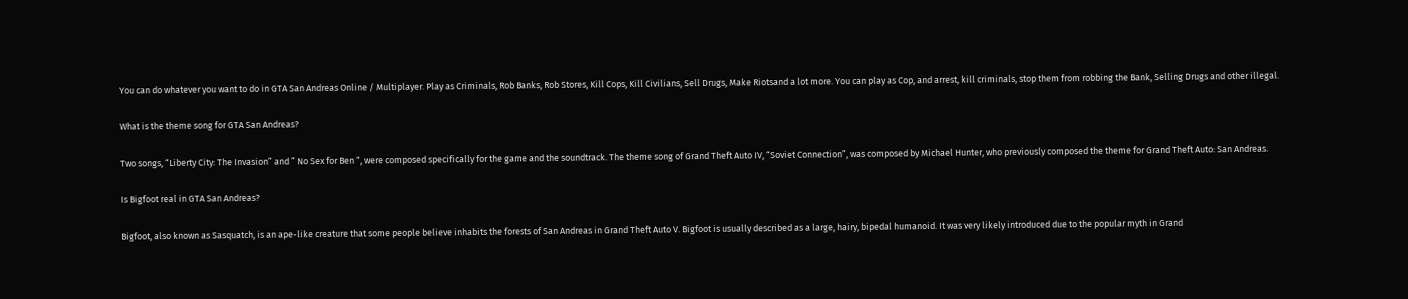You can do whatever you want to do in GTA San Andreas Online / Multiplayer. Play as Criminals, Rob Banks, Rob Stores, Kill Cops, Kill Civilians, Sell Drugs, Make Riotsand a lot more. You can play as Cop, and arrest, kill criminals, stop them from robbing the Bank, Selling Drugs and other illegal.

What is the theme song for GTA San Andreas?

Two songs, “Liberty City: The Invasion” and ” No Sex for Ben “, were composed specifically for the game and the soundtrack. The theme song of Grand Theft Auto IV, “Soviet Connection”, was composed by Michael Hunter, who previously composed the theme for Grand Theft Auto: San Andreas.

Is Bigfoot real in GTA San Andreas?

Bigfoot, also known as Sasquatch, is an ape-like creature that some people believe inhabits the forests of San Andreas in Grand Theft Auto V. Bigfoot is usually described as a large, hairy, bipedal humanoid. It was very likely introduced due to the popular myth in Grand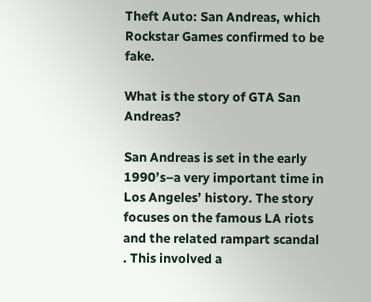Theft Auto: San Andreas, which Rockstar Games confirmed to be fake.

What is the story of GTA San Andreas?

San Andreas is set in the early 1990’s–a very important time in Los Angeles’ history. The story focuses on the famous LA riots and the related rampart scandal . This involved a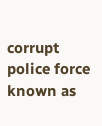corrupt police force known as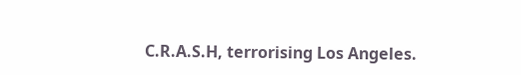C.R.A.S.H, terrorising Los Angeles.